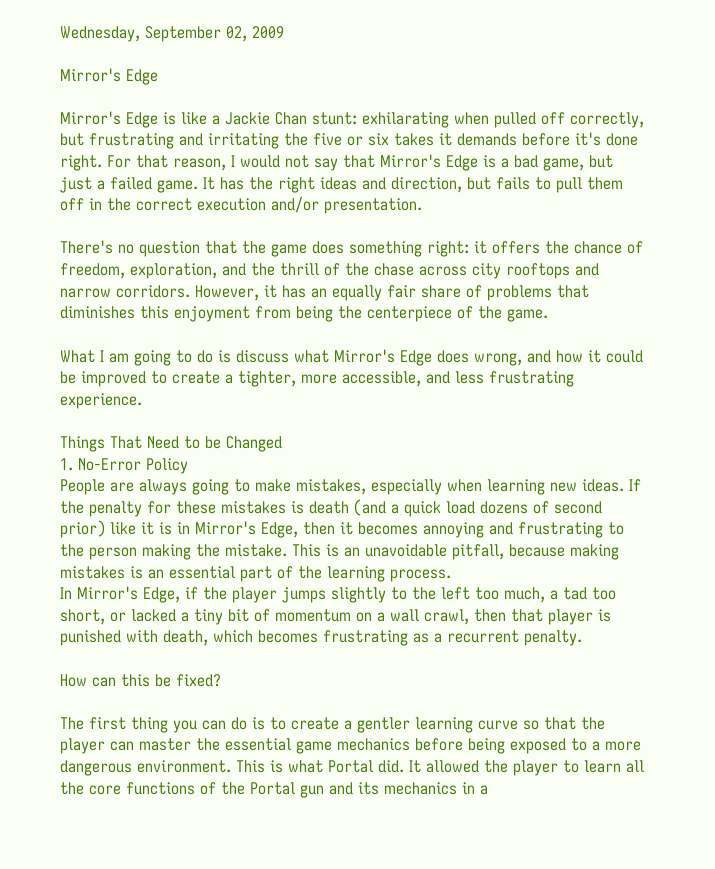Wednesday, September 02, 2009

Mirror's Edge

Mirror's Edge is like a Jackie Chan stunt: exhilarating when pulled off correctly, but frustrating and irritating the five or six takes it demands before it's done right. For that reason, I would not say that Mirror's Edge is a bad game, but just a failed game. It has the right ideas and direction, but fails to pull them off in the correct execution and/or presentation.

There's no question that the game does something right: it offers the chance of freedom, exploration, and the thrill of the chase across city rooftops and narrow corridors. However, it has an equally fair share of problems that diminishes this enjoyment from being the centerpiece of the game.

What I am going to do is discuss what Mirror's Edge does wrong, and how it could be improved to create a tighter, more accessible, and less frustrating experience.

Things That Need to be Changed
1. No-Error Policy
People are always going to make mistakes, especially when learning new ideas. If the penalty for these mistakes is death (and a quick load dozens of second prior) like it is in Mirror's Edge, then it becomes annoying and frustrating to the person making the mistake. This is an unavoidable pitfall, because making mistakes is an essential part of the learning process.
In Mirror's Edge, if the player jumps slightly to the left too much, a tad too short, or lacked a tiny bit of momentum on a wall crawl, then that player is punished with death, which becomes frustrating as a recurrent penalty.

How can this be fixed?

The first thing you can do is to create a gentler learning curve so that the player can master the essential game mechanics before being exposed to a more dangerous environment. This is what Portal did. It allowed the player to learn all the core functions of the Portal gun and its mechanics in a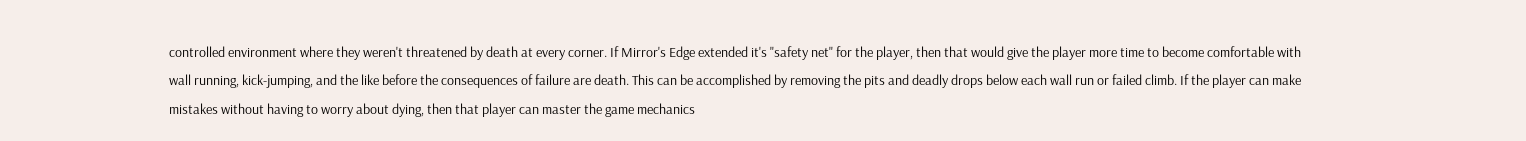controlled environment where they weren't threatened by death at every corner. If Mirror's Edge extended it's "safety net" for the player, then that would give the player more time to become comfortable with wall running, kick-jumping, and the like before the consequences of failure are death. This can be accomplished by removing the pits and deadly drops below each wall run or failed climb. If the player can make mistakes without having to worry about dying, then that player can master the game mechanics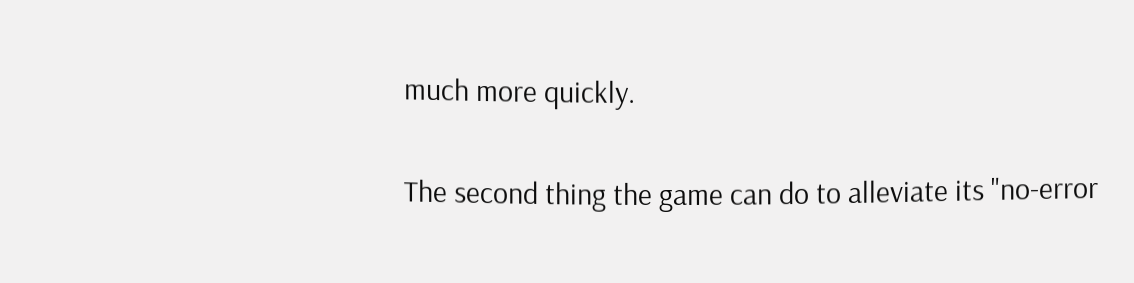much more quickly.

The second thing the game can do to alleviate its "no-error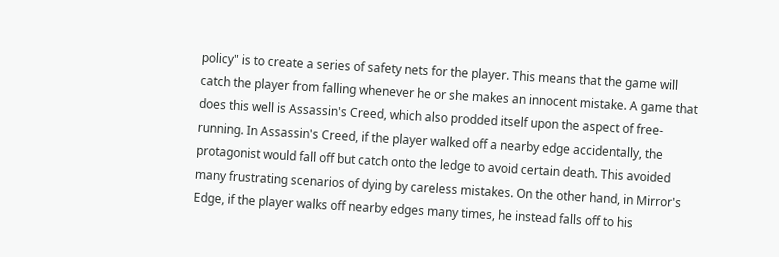policy" is to create a series of safety nets for the player. This means that the game will catch the player from falling whenever he or she makes an innocent mistake. A game that does this well is Assassin's Creed, which also prodded itself upon the aspect of free-running. In Assassin's Creed, if the player walked off a nearby edge accidentally, the protagonist would fall off but catch onto the ledge to avoid certain death. This avoided many frustrating scenarios of dying by careless mistakes. On the other hand, in Mirror's Edge, if the player walks off nearby edges many times, he instead falls off to his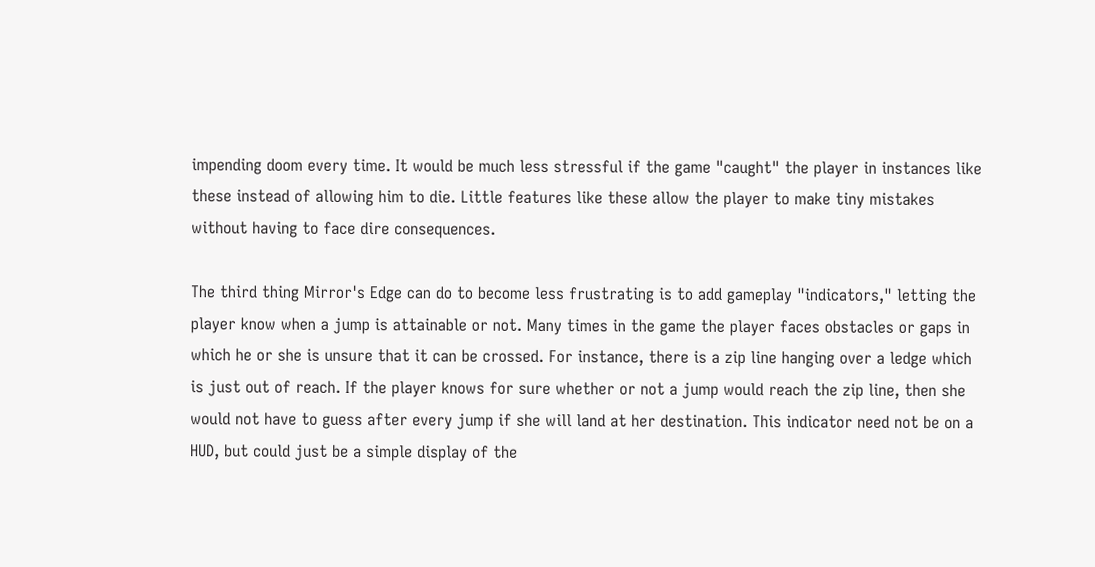impending doom every time. It would be much less stressful if the game "caught" the player in instances like these instead of allowing him to die. Little features like these allow the player to make tiny mistakes without having to face dire consequences.

The third thing Mirror's Edge can do to become less frustrating is to add gameplay "indicators," letting the player know when a jump is attainable or not. Many times in the game the player faces obstacles or gaps in which he or she is unsure that it can be crossed. For instance, there is a zip line hanging over a ledge which is just out of reach. If the player knows for sure whether or not a jump would reach the zip line, then she would not have to guess after every jump if she will land at her destination. This indicator need not be on a HUD, but could just be a simple display of the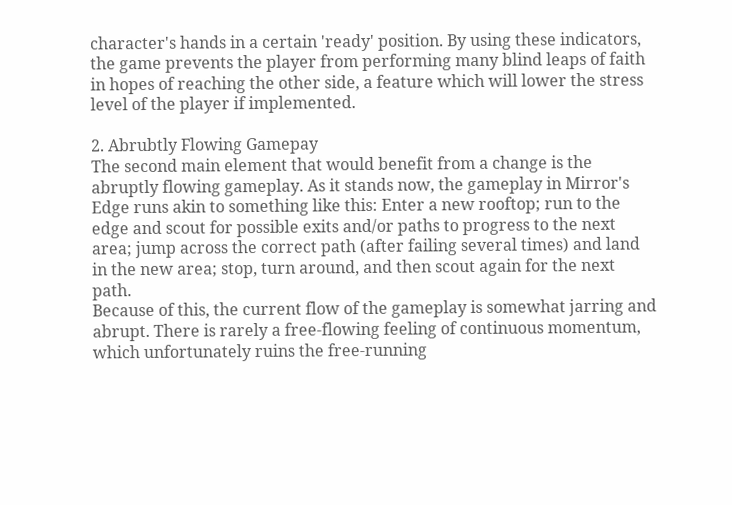character's hands in a certain 'ready' position. By using these indicators, the game prevents the player from performing many blind leaps of faith in hopes of reaching the other side, a feature which will lower the stress level of the player if implemented.

2. Abrubtly Flowing Gamepay
The second main element that would benefit from a change is the abruptly flowing gameplay. As it stands now, the gameplay in Mirror's Edge runs akin to something like this: Enter a new rooftop; run to the edge and scout for possible exits and/or paths to progress to the next area; jump across the correct path (after failing several times) and land in the new area; stop, turn around, and then scout again for the next path.
Because of this, the current flow of the gameplay is somewhat jarring and abrupt. There is rarely a free-flowing feeling of continuous momentum, which unfortunately ruins the free-running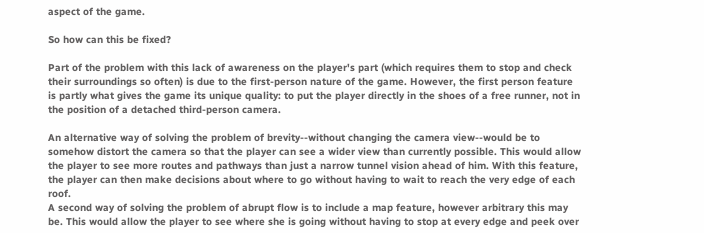aspect of the game.

So how can this be fixed?

Part of the problem with this lack of awareness on the player's part (which requires them to stop and check their surroundings so often) is due to the first-person nature of the game. However, the first person feature is partly what gives the game its unique quality: to put the player directly in the shoes of a free runner, not in the position of a detached third-person camera.

An alternative way of solving the problem of brevity--without changing the camera view--would be to somehow distort the camera so that the player can see a wider view than currently possible. This would allow the player to see more routes and pathways than just a narrow tunnel vision ahead of him. With this feature, the player can then make decisions about where to go without having to wait to reach the very edge of each roof.
A second way of solving the problem of abrupt flow is to include a map feature, however arbitrary this may be. This would allow the player to see where she is going without having to stop at every edge and peek over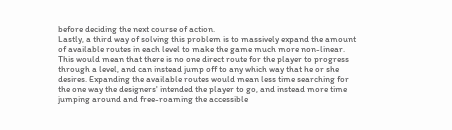before deciding the next course of action.
Lastly, a third way of solving this problem is to massively expand the amount of available routes in each level to make the game much more non-linear. This would mean that there is no one direct route for the player to progress through a level, and can instead jump off to any which way that he or she desires. Expanding the available routes would mean less time searching for the one way the designers' intended the player to go, and instead more time jumping around and free-roaming the accessible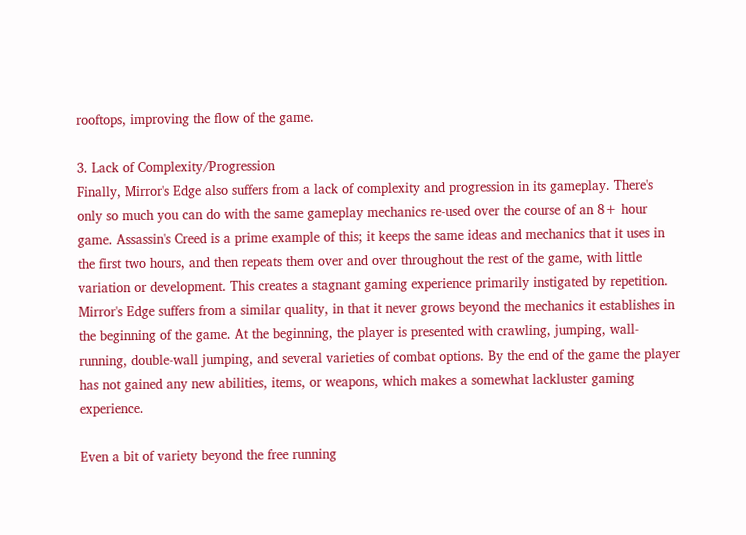rooftops, improving the flow of the game.

3. Lack of Complexity/Progression
Finally, Mirror's Edge also suffers from a lack of complexity and progression in its gameplay. There's only so much you can do with the same gameplay mechanics re-used over the course of an 8+ hour game. Assassin's Creed is a prime example of this; it keeps the same ideas and mechanics that it uses in the first two hours, and then repeats them over and over throughout the rest of the game, with little variation or development. This creates a stagnant gaming experience primarily instigated by repetition.
Mirror's Edge suffers from a similar quality, in that it never grows beyond the mechanics it establishes in the beginning of the game. At the beginning, the player is presented with crawling, jumping, wall-running, double-wall jumping, and several varieties of combat options. By the end of the game the player has not gained any new abilities, items, or weapons, which makes a somewhat lackluster gaming experience.

Even a bit of variety beyond the free running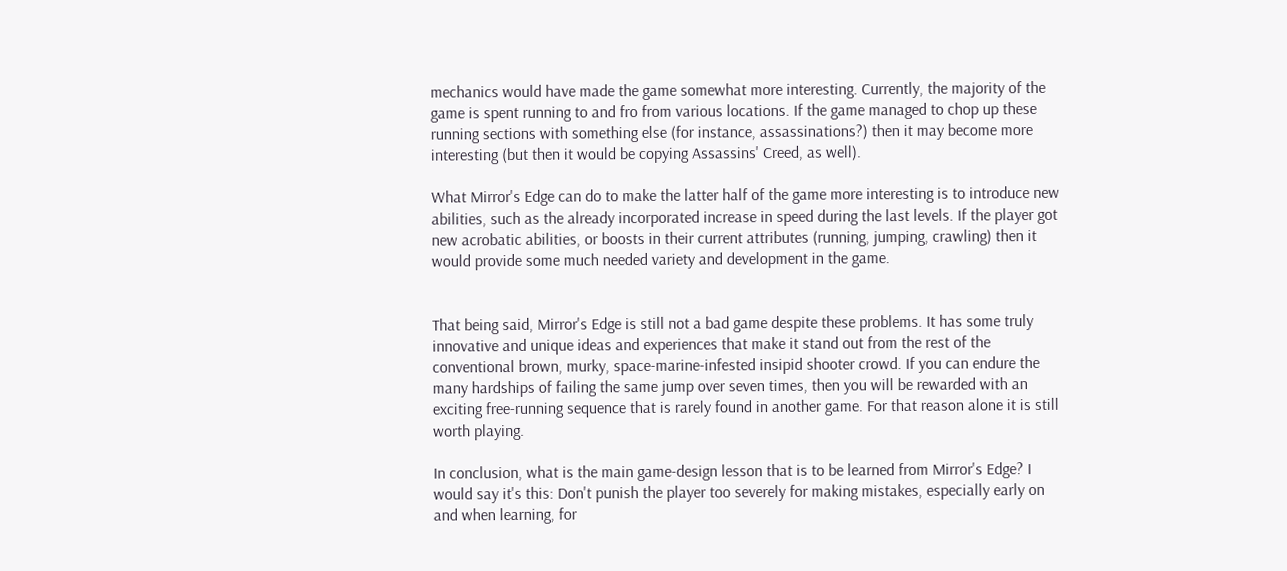mechanics would have made the game somewhat more interesting. Currently, the majority of the game is spent running to and fro from various locations. If the game managed to chop up these running sections with something else (for instance, assassinations?) then it may become more interesting (but then it would be copying Assassins' Creed, as well).

What Mirror's Edge can do to make the latter half of the game more interesting is to introduce new abilities, such as the already incorporated increase in speed during the last levels. If the player got new acrobatic abilities, or boosts in their current attributes (running, jumping, crawling) then it would provide some much needed variety and development in the game.


That being said, Mirror's Edge is still not a bad game despite these problems. It has some truly innovative and unique ideas and experiences that make it stand out from the rest of the conventional brown, murky, space-marine-infested insipid shooter crowd. If you can endure the many hardships of failing the same jump over seven times, then you will be rewarded with an exciting free-running sequence that is rarely found in another game. For that reason alone it is still worth playing.

In conclusion, what is the main game-design lesson that is to be learned from Mirror's Edge? I would say it's this: Don't punish the player too severely for making mistakes, especially early on and when learning, for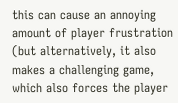this can cause an annoying amount of player frustration (but alternatively, it also makes a challenging game, which also forces the player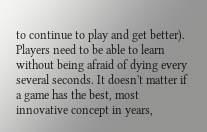to continue to play and get better). Players need to be able to learn without being afraid of dying every several seconds. It doesn't matter if a game has the best, most innovative concept in years,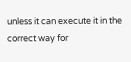unless it can execute it in the correct way for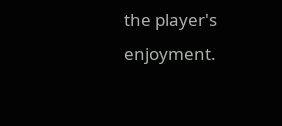the player's enjoyment.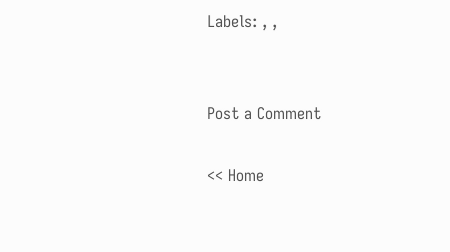Labels: , ,


Post a Comment

<< Home